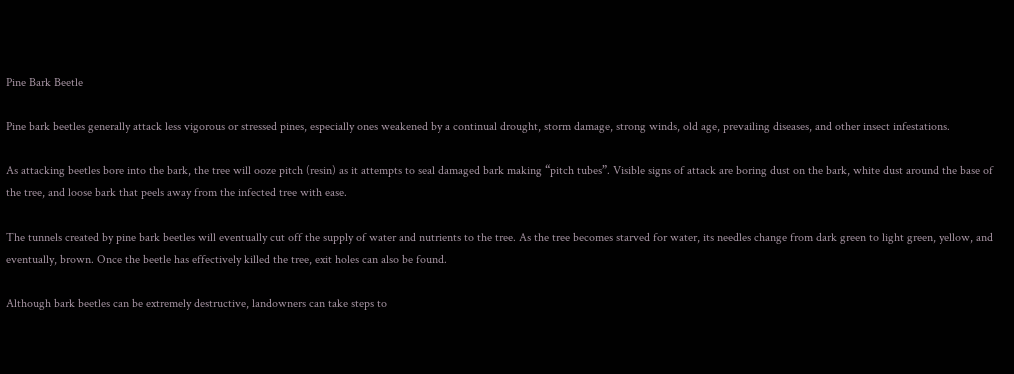Pine Bark Beetle

Pine bark beetles generally attack less vigorous or stressed pines, especially ones weakened by a continual drought, storm damage, strong winds, old age, prevailing diseases, and other insect infestations.

As attacking beetles bore into the bark, the tree will ooze pitch (resin) as it attempts to seal damaged bark making “pitch tubes”. Visible signs of attack are boring dust on the bark, white dust around the base of the tree, and loose bark that peels away from the infected tree with ease.

The tunnels created by pine bark beetles will eventually cut off the supply of water and nutrients to the tree. As the tree becomes starved for water, its needles change from dark green to light green, yellow, and eventually, brown. Once the beetle has effectively killed the tree, exit holes can also be found.

Although bark beetles can be extremely destructive, landowners can take steps to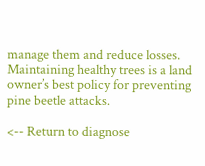manage them and reduce losses. Maintaining healthy trees is a land owner’s best policy for preventing pine beetle attacks.

<-- Return to diagnose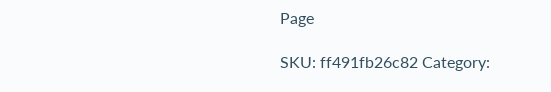Page

SKU: ff491fb26c82 Category: